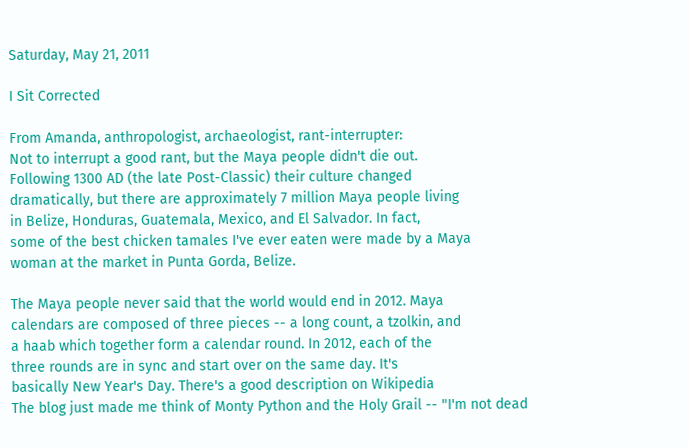Saturday, May 21, 2011

I Sit Corrected

From Amanda, anthropologist, archaeologist, rant-interrupter:
Not to interrupt a good rant, but the Maya people didn't die out.
Following 1300 AD (the late Post-Classic) their culture changed
dramatically, but there are approximately 7 million Maya people living
in Belize, Honduras, Guatemala, Mexico, and El Salvador. In fact,
some of the best chicken tamales I've ever eaten were made by a Maya
woman at the market in Punta Gorda, Belize.

The Maya people never said that the world would end in 2012. Maya
calendars are composed of three pieces -- a long count, a tzolkin, and
a haab which together form a calendar round. In 2012, each of the
three rounds are in sync and start over on the same day. It's
basically New Year's Day. There's a good description on Wikipedia
The blog just made me think of Monty Python and the Holy Grail -- "I'm not dead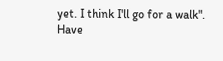yet. I think I'll go for a walk".
Have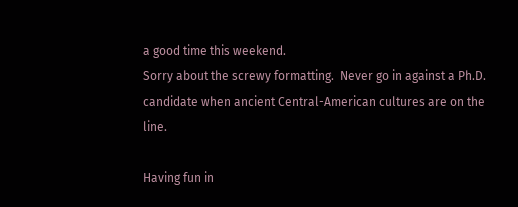a good time this weekend.
Sorry about the screwy formatting.  Never go in against a Ph.D. candidate when ancient Central-American cultures are on the line.

Having fun in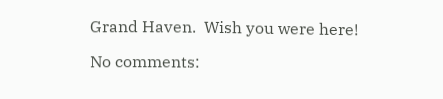Grand Haven.  Wish you were here!

No comments: